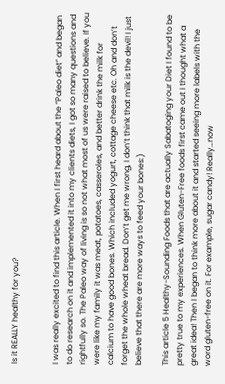Is it REALLY healthy for you?


I was really excited to find this article. When I first heard about the “Paleo diet” and began to do research on it and implemented it into my clients diets, I got so many questions and rightfully so. The Paleo way of living is so not what most of us were raised to believe. If you were like my family it was meat, potatoes, casseroles, and better drink the milk for calcium to have good bones. Which included yogurt, cottage cheese etc. Oh and don’t forget the whole wheat bread. Don’t get me wrong, I don’t think that milk is the devil! I just believe that there are more ways to feed your bones:)

This article 5 Healthy-Sounding Foods that are actually Sabatoging your Diet I found to be pretty true to my experiences. When Gluten-Free foods first came out I thought what a great idea! Then I began to think more about it and started seeing more labels with the word gluten-free on it. For example, sugar candy! Really…now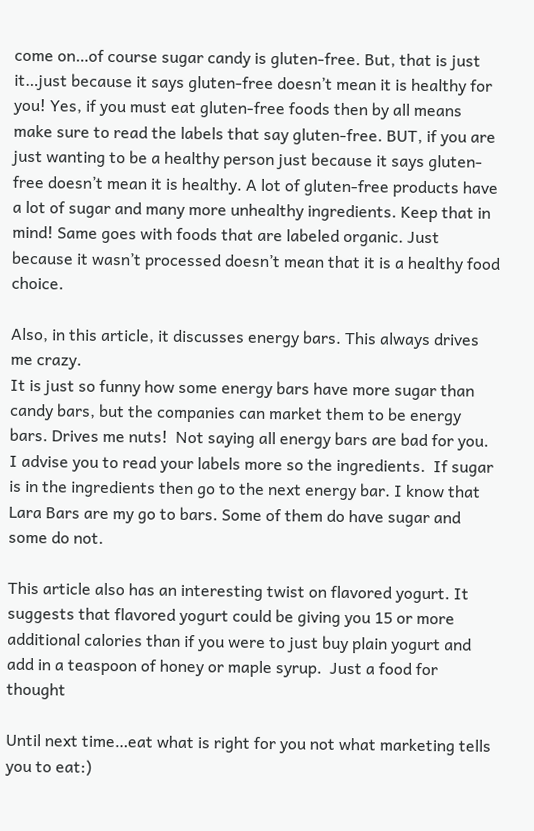come on…of course sugar candy is gluten-free. But, that is just it…just because it says gluten-free doesn’t mean it is healthy for you! Yes, if you must eat gluten-free foods then by all means make sure to read the labels that say gluten-free. BUT, if you are just wanting to be a healthy person just because it says gluten-free doesn’t mean it is healthy. A lot of gluten-free products have a lot of sugar and many more unhealthy ingredients. Keep that in mind! Same goes with foods that are labeled organic. Just because it wasn’t processed doesn’t mean that it is a healthy food choice.

Also, in this article, it discusses energy bars. This always drives me crazy.
It is just so funny how some energy bars have more sugar than candy bars, but the companies can market them to be energy bars. Drives me nuts!  Not saying all energy bars are bad for you. I advise you to read your labels more so the ingredients.  If sugar is in the ingredients then go to the next energy bar. I know that Lara Bars are my go to bars. Some of them do have sugar and some do not.

This article also has an interesting twist on flavored yogurt. It suggests that flavored yogurt could be giving you 15 or more additional calories than if you were to just buy plain yogurt and add in a teaspoon of honey or maple syrup.  Just a food for thought

Until next time…eat what is right for you not what marketing tells you to eat:)